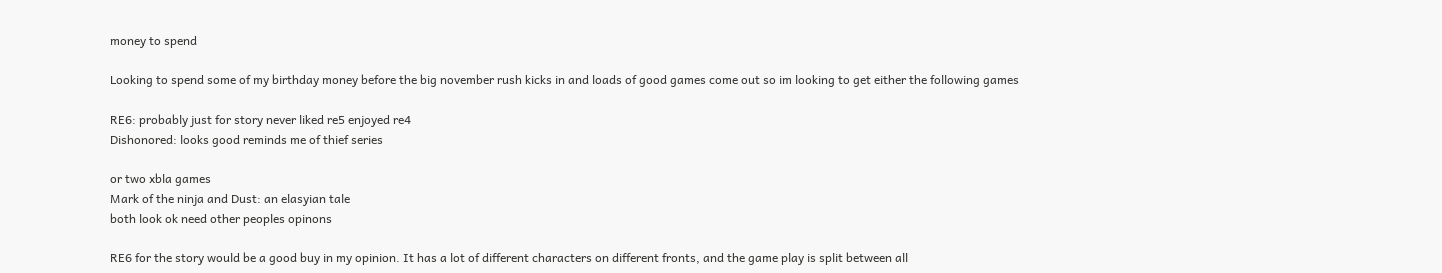money to spend

Looking to spend some of my birthday money before the big november rush kicks in and loads of good games come out so im looking to get either the following games

RE6: probably just for story never liked re5 enjoyed re4
Dishonored: looks good reminds me of thief series

or two xbla games
Mark of the ninja and Dust: an elasyian tale
both look ok need other peoples opinons

RE6 for the story would be a good buy in my opinion. It has a lot of different characters on different fronts, and the game play is split between all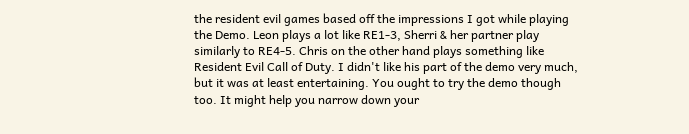the resident evil games based off the impressions I got while playing the Demo. Leon plays a lot like RE1-3, Sherri & her partner play similarly to RE4-5. Chris on the other hand plays something like Resident Evil Call of Duty. I didn't like his part of the demo very much, but it was at least entertaining. You ought to try the demo though too. It might help you narrow down your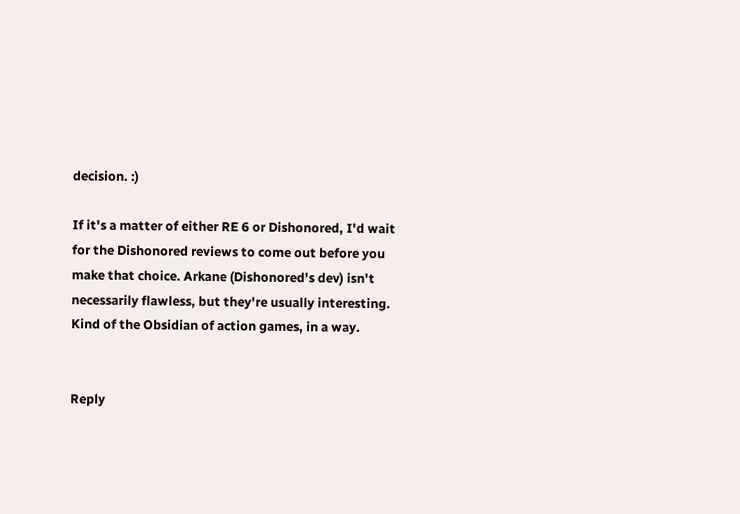decision. :)

If it's a matter of either RE 6 or Dishonored, I'd wait for the Dishonored reviews to come out before you make that choice. Arkane (Dishonored's dev) isn't necessarily flawless, but they're usually interesting. Kind of the Obsidian of action games, in a way.


Reply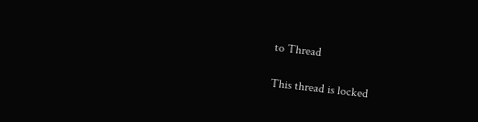to Thread

This thread is locked